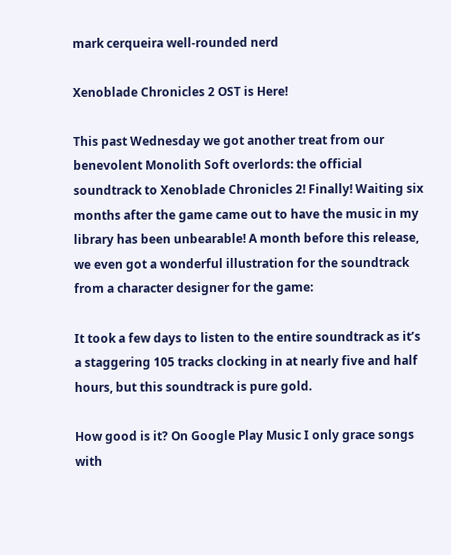mark cerqueira well-rounded nerd

Xenoblade Chronicles 2 OST is Here!

This past Wednesday we got another treat from our benevolent Monolith Soft overlords: the official soundtrack to Xenoblade Chronicles 2! Finally! Waiting six months after the game came out to have the music in my library has been unbearable! A month before this release, we even got a wonderful illustration for the soundtrack from a character designer for the game:

It took a few days to listen to the entire soundtrack as it’s a staggering 105 tracks clocking in at nearly five and half hours, but this soundtrack is pure gold.

How good is it? On Google Play Music I only grace songs with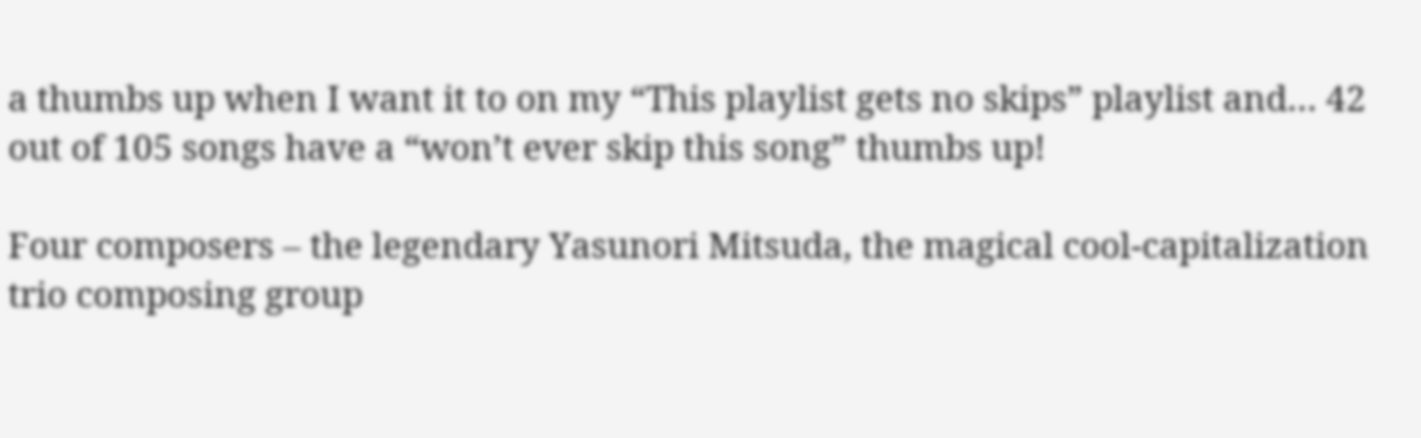a thumbs up when I want it to on my “This playlist gets no skips” playlist and… 42 out of 105 songs have a “won’t ever skip this song” thumbs up!

Four composers – the legendary Yasunori Mitsuda, the magical cool-capitalization trio composing group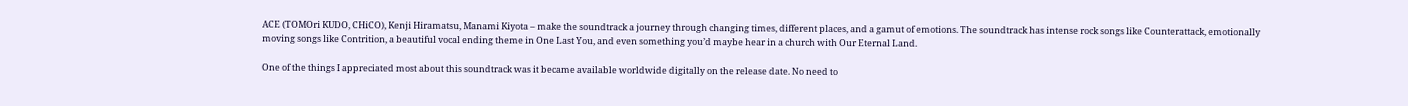ACE (TOMOri KUDO, CHiCO), Kenji Hiramatsu, Manami Kiyota – make the soundtrack a journey through changing times, different places, and a gamut of emotions. The soundtrack has intense rock songs like Counterattack, emotionally moving songs like Contrition, a beautiful vocal ending theme in One Last You, and even something you’d maybe hear in a church with Our Eternal Land.

One of the things I appreciated most about this soundtrack was it became available worldwide digitally on the release date. No need to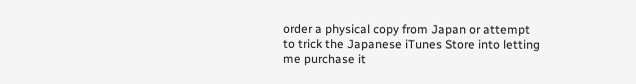order a physical copy from Japan or attempt to trick the Japanese iTunes Store into letting me purchase it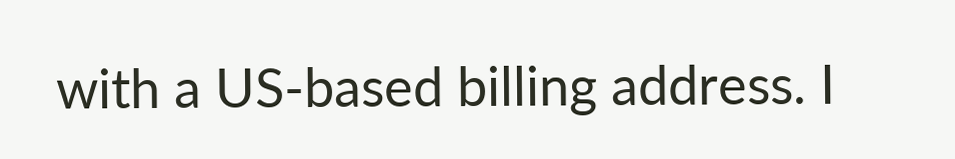with a US-based billing address. I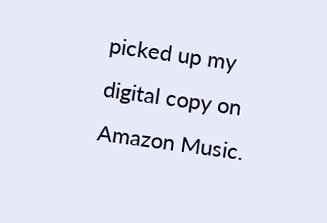picked up my digital copy on Amazon Music.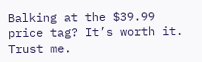Balking at the $39.99 price tag? It’s worth it. Trust me.